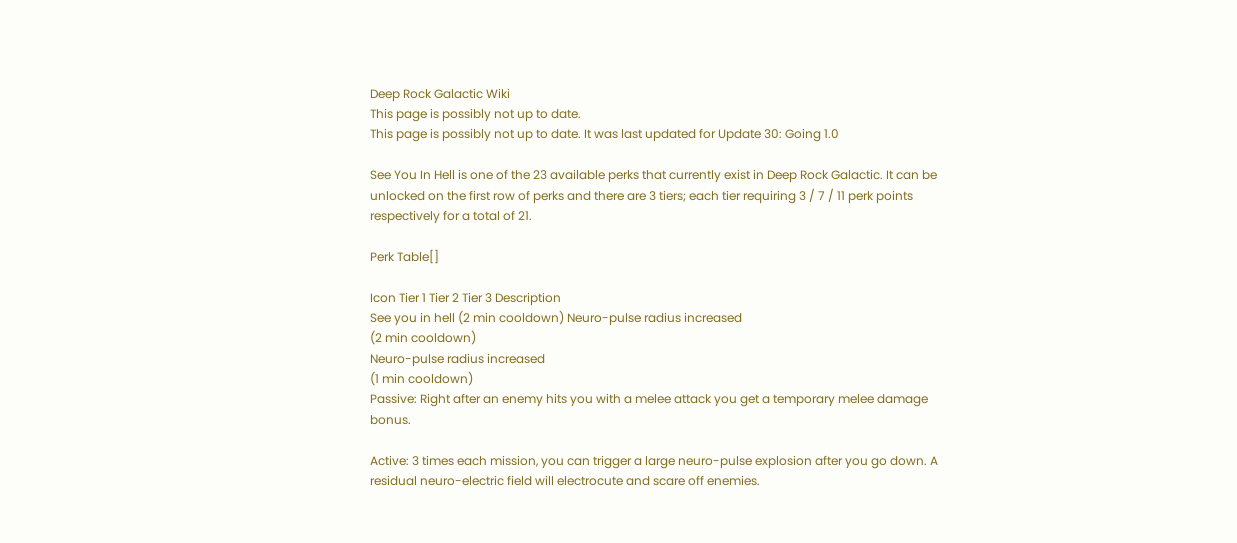Deep Rock Galactic Wiki
This page is possibly not up to date.
This page is possibly not up to date. It was last updated for Update 30: Going 1.0

See You In Hell is one of the 23 available perks that currently exist in Deep Rock Galactic. It can be unlocked on the first row of perks and there are 3 tiers; each tier requiring 3 / 7 / 11 perk points respectively for a total of 21.

Perk Table[]

Icon Tier 1 Tier 2 Tier 3 Description
See you in hell (2 min cooldown) Neuro-pulse radius increased
(2 min cooldown)
Neuro-pulse radius increased
(1 min cooldown)
Passive: Right after an enemy hits you with a melee attack you get a temporary melee damage bonus.

Active: 3 times each mission, you can trigger a large neuro-pulse explosion after you go down. A residual neuro-electric field will electrocute and scare off enemies.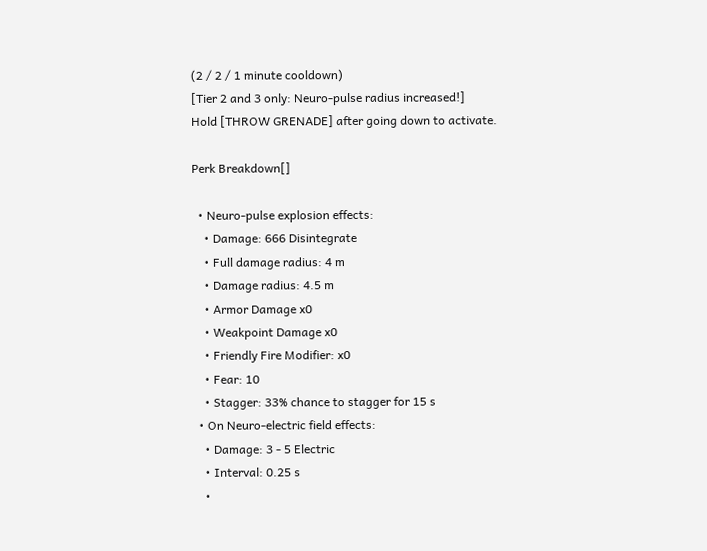(2 / 2 / 1 minute cooldown)
[Tier 2 and 3 only: Neuro-pulse radius increased!]
Hold [THROW GRENADE] after going down to activate.

Perk Breakdown[]

  • Neuro-pulse explosion effects:
    • Damage: 666 Disintegrate
    • Full damage radius: 4 m
    • Damage radius: 4.5 m
    • Armor Damage x0
    • Weakpoint Damage x0
    • Friendly Fire Modifier: x0
    • Fear: 10
    • Stagger: 33% chance to stagger for 15 s
  • On Neuro-electric field effects:
    • Damage: 3 - 5 Electric
    • Interval: 0.25 s
    •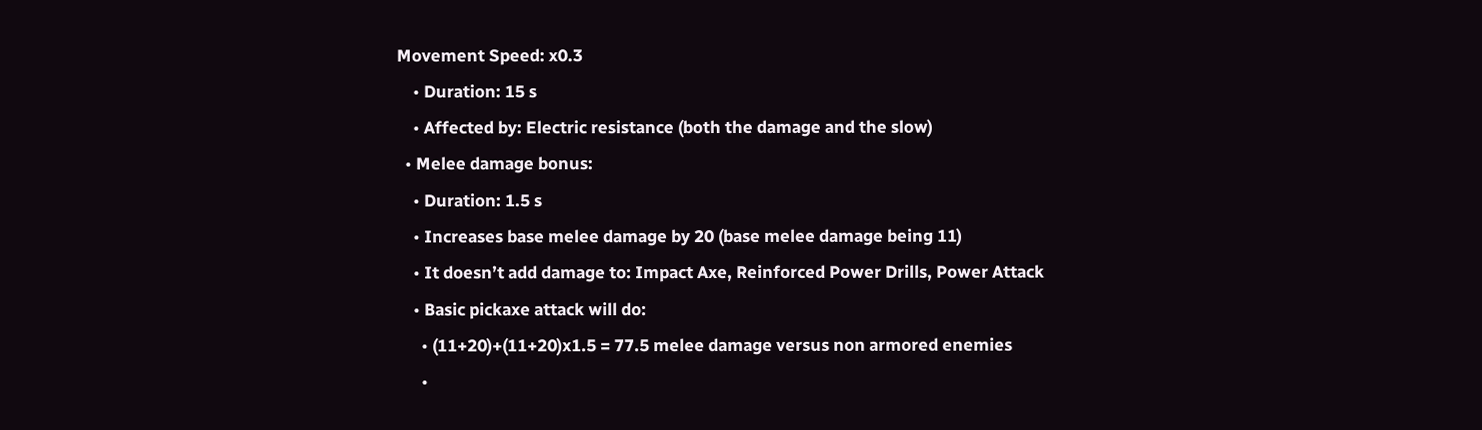Movement Speed: x0.3
    • Duration: 15 s
    • Affected by: Electric resistance (both the damage and the slow)
  • Melee damage bonus:
    • Duration: 1.5 s
    • Increases base melee damage by 20 (base melee damage being 11)
    • It doesn’t add damage to: Impact Axe, Reinforced Power Drills, Power Attack
    • Basic pickaxe attack will do:
      • (11+20)+(11+20)x1.5 = 77.5 melee damage versus non armored enemies
      •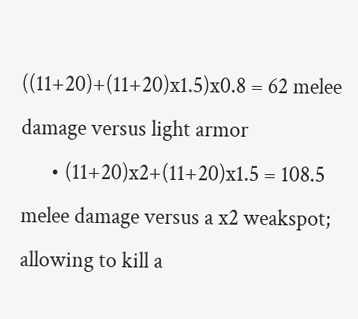((11+20)+(11+20)x1.5)x0.8 = 62 melee damage versus light armor
      • (11+20)x2+(11+20)x1.5 = 108.5 melee damage versus a x2 weakspot; allowing to kill a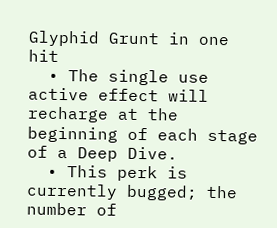Glyphid Grunt in one hit
  • The single use active effect will recharge at the beginning of each stage of a Deep Dive.
  • This perk is currently bugged; the number of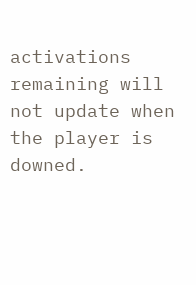activations remaining will not update when the player is downed.